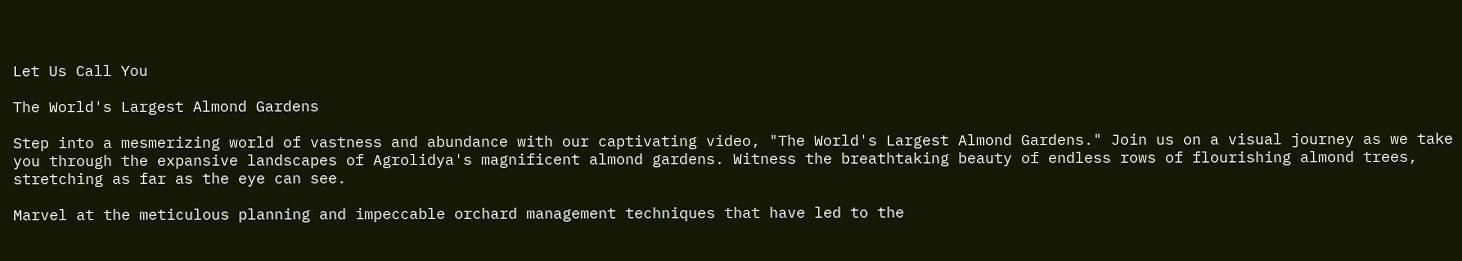Let Us Call You

The World's Largest Almond Gardens

Step into a mesmerizing world of vastness and abundance with our captivating video, "The World's Largest Almond Gardens." Join us on a visual journey as we take you through the expansive landscapes of Agrolidya's magnificent almond gardens. Witness the breathtaking beauty of endless rows of flourishing almond trees, stretching as far as the eye can see.

Marvel at the meticulous planning and impeccable orchard management techniques that have led to the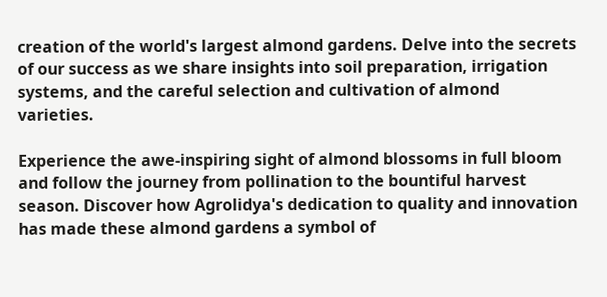creation of the world's largest almond gardens. Delve into the secrets of our success as we share insights into soil preparation, irrigation systems, and the careful selection and cultivation of almond varieties.

Experience the awe-inspiring sight of almond blossoms in full bloom and follow the journey from pollination to the bountiful harvest season. Discover how Agrolidya's dedication to quality and innovation has made these almond gardens a symbol of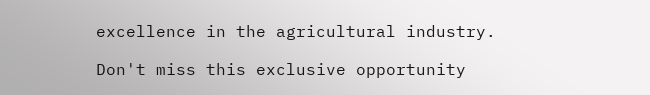excellence in the agricultural industry.

Don't miss this exclusive opportunity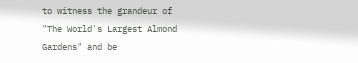to witness the grandeur of "The World's Largest Almond Gardens" and be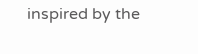inspired by the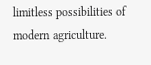limitless possibilities of modern agriculture.